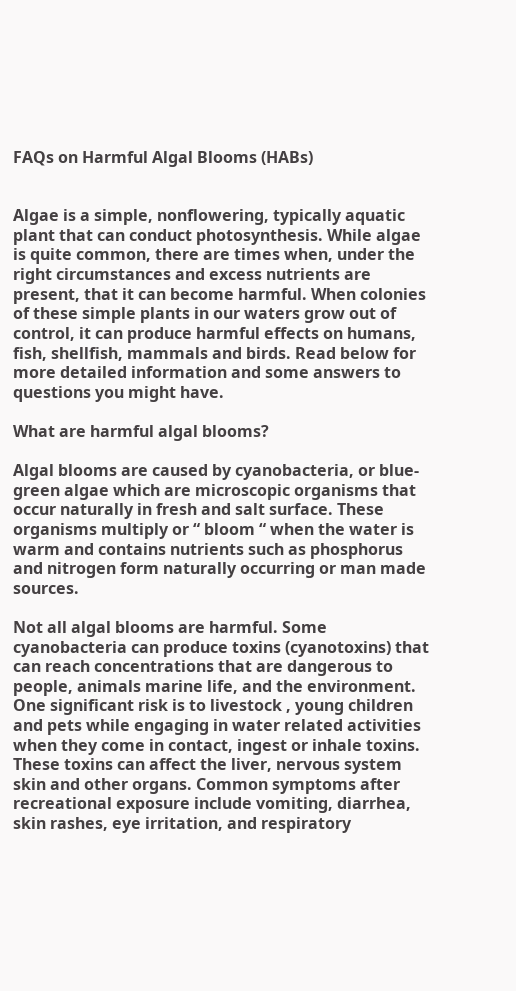FAQs on Harmful Algal Blooms (HABs)


Algae is a simple, nonflowering, typically aquatic plant that can conduct photosynthesis. While algae is quite common, there are times when, under the right circumstances and excess nutrients are present, that it can become harmful. When colonies of these simple plants in our waters grow out of control, it can produce harmful effects on humans, fish, shellfish, mammals and birds. Read below for more detailed information and some answers to questions you might have.

What are harmful algal blooms?

Algal blooms are caused by cyanobacteria, or blue-green algae which are microscopic organisms that occur naturally in fresh and salt surface. These organisms multiply or “ bloom “ when the water is warm and contains nutrients such as phosphorus and nitrogen form naturally occurring or man made sources.

Not all algal blooms are harmful. Some cyanobacteria can produce toxins (cyanotoxins) that can reach concentrations that are dangerous to people, animals marine life, and the environment. One significant risk is to livestock , young children and pets while engaging in water related activities when they come in contact, ingest or inhale toxins. These toxins can affect the liver, nervous system skin and other organs. Common symptoms after recreational exposure include vomiting, diarrhea, skin rashes, eye irritation, and respiratory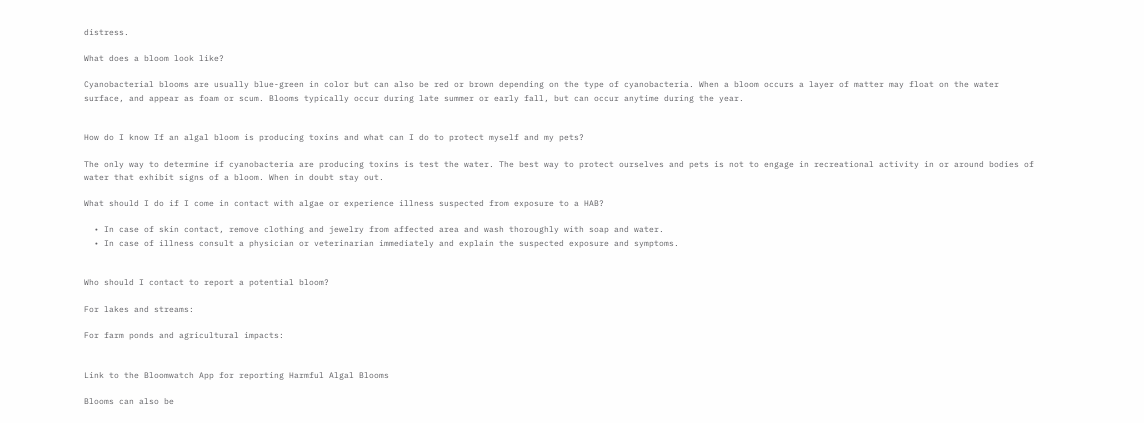distress.

What does a bloom look like?

Cyanobacterial blooms are usually blue-green in color but can also be red or brown depending on the type of cyanobacteria. When a bloom occurs a layer of matter may float on the water surface, and appear as foam or scum. Blooms typically occur during late summer or early fall, but can occur anytime during the year.


How do I know If an algal bloom is producing toxins and what can I do to protect myself and my pets?

The only way to determine if cyanobacteria are producing toxins is test the water. The best way to protect ourselves and pets is not to engage in recreational activity in or around bodies of water that exhibit signs of a bloom. When in doubt stay out.

What should I do if I come in contact with algae or experience illness suspected from exposure to a HAB?

  • In case of skin contact, remove clothing and jewelry from affected area and wash thoroughly with soap and water.
  • In case of illness consult a physician or veterinarian immediately and explain the suspected exposure and symptoms.


Who should I contact to report a potential bloom?

For lakes and streams:

For farm ponds and agricultural impacts:


Link to the Bloomwatch App for reporting Harmful Algal Blooms

Blooms can also be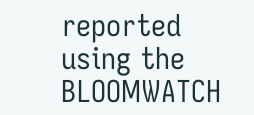reported using the BLOOMWATCH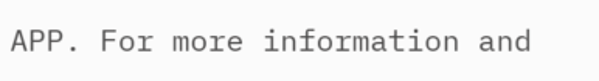APP. For more information and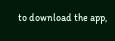to download the app,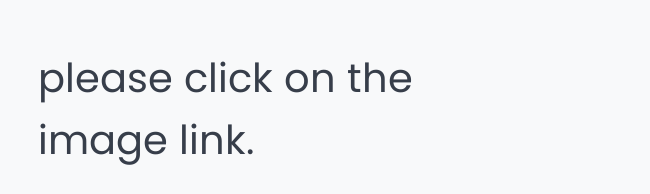please click on the image link.